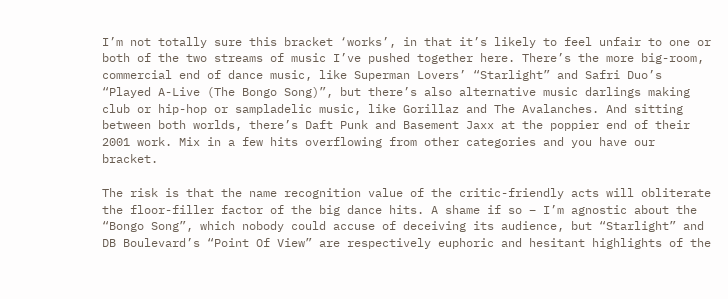I’m not totally sure this bracket ‘works’, in that it’s likely to feel unfair to one or both of the two streams of music I’ve pushed together here. There’s the more big-room, commercial end of dance music, like Superman Lovers’ “Starlight” and Safri Duo’s “Played A-Live (The Bongo Song)”, but there’s also alternative music darlings making club or hip-hop or sampladelic music, like Gorillaz and The Avalanches. And sitting between both worlds, there’s Daft Punk and Basement Jaxx at the poppier end of their 2001 work. Mix in a few hits overflowing from other categories and you have our bracket.

The risk is that the name recognition value of the critic-friendly acts will obliterate the floor-filler factor of the big dance hits. A shame if so – I’m agnostic about the “Bongo Song”, which nobody could accuse of deceiving its audience, but “Starlight” and DB Boulevard’s “Point Of View” are respectively euphoric and hesitant highlights of the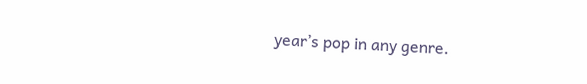year’s pop in any genre.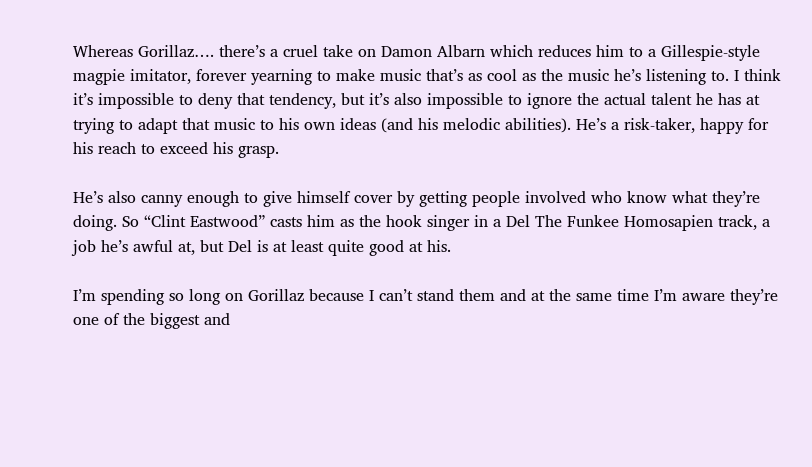Whereas Gorillaz…. there’s a cruel take on Damon Albarn which reduces him to a Gillespie-style magpie imitator, forever yearning to make music that’s as cool as the music he’s listening to. I think it’s impossible to deny that tendency, but it’s also impossible to ignore the actual talent he has at trying to adapt that music to his own ideas (and his melodic abilities). He’s a risk-taker, happy for his reach to exceed his grasp.

He’s also canny enough to give himself cover by getting people involved who know what they’re doing. So “Clint Eastwood” casts him as the hook singer in a Del The Funkee Homosapien track, a job he’s awful at, but Del is at least quite good at his.

I’m spending so long on Gorillaz because I can’t stand them and at the same time I’m aware they’re one of the biggest and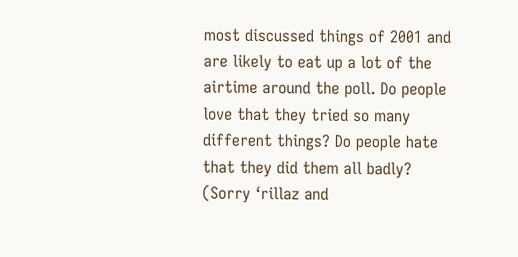most discussed things of 2001 and are likely to eat up a lot of the airtime around the poll. Do people love that they tried so many different things? Do people hate that they did them all badly? (Sorry ‘rillaz and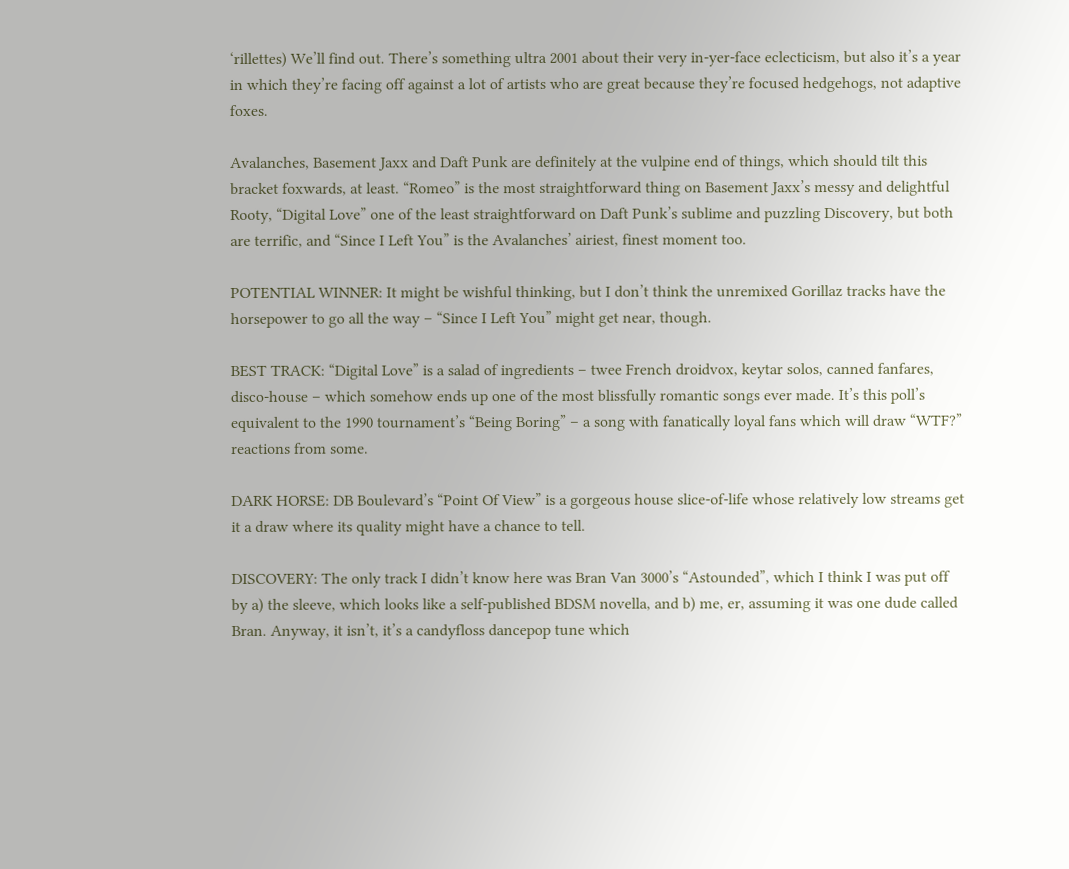‘rillettes) We’ll find out. There’s something ultra 2001 about their very in-yer-face eclecticism, but also it’s a year in which they’re facing off against a lot of artists who are great because they’re focused hedgehogs, not adaptive foxes.

Avalanches, Basement Jaxx and Daft Punk are definitely at the vulpine end of things, which should tilt this bracket foxwards, at least. “Romeo” is the most straightforward thing on Basement Jaxx’s messy and delightful Rooty, “Digital Love” one of the least straightforward on Daft Punk’s sublime and puzzling Discovery, but both are terrific, and “Since I Left You” is the Avalanches’ airiest, finest moment too.

POTENTIAL WINNER: It might be wishful thinking, but I don’t think the unremixed Gorillaz tracks have the horsepower to go all the way – “Since I Left You” might get near, though.

BEST TRACK: “Digital Love” is a salad of ingredients – twee French droidvox, keytar solos, canned fanfares, disco-house – which somehow ends up one of the most blissfully romantic songs ever made. It’s this poll’s equivalent to the 1990 tournament’s “Being Boring” – a song with fanatically loyal fans which will draw “WTF?” reactions from some.

DARK HORSE: DB Boulevard’s “Point Of View” is a gorgeous house slice-of-life whose relatively low streams get it a draw where its quality might have a chance to tell.

DISCOVERY: The only track I didn’t know here was Bran Van 3000’s “Astounded”, which I think I was put off by a) the sleeve, which looks like a self-published BDSM novella, and b) me, er, assuming it was one dude called Bran. Anyway, it isn’t, it’s a candyfloss dancepop tune which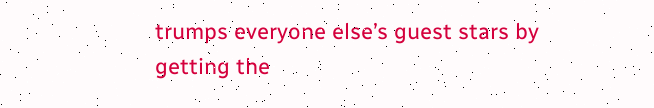trumps everyone else’s guest stars by getting the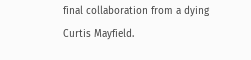final collaboration from a dying Curtis Mayfield.